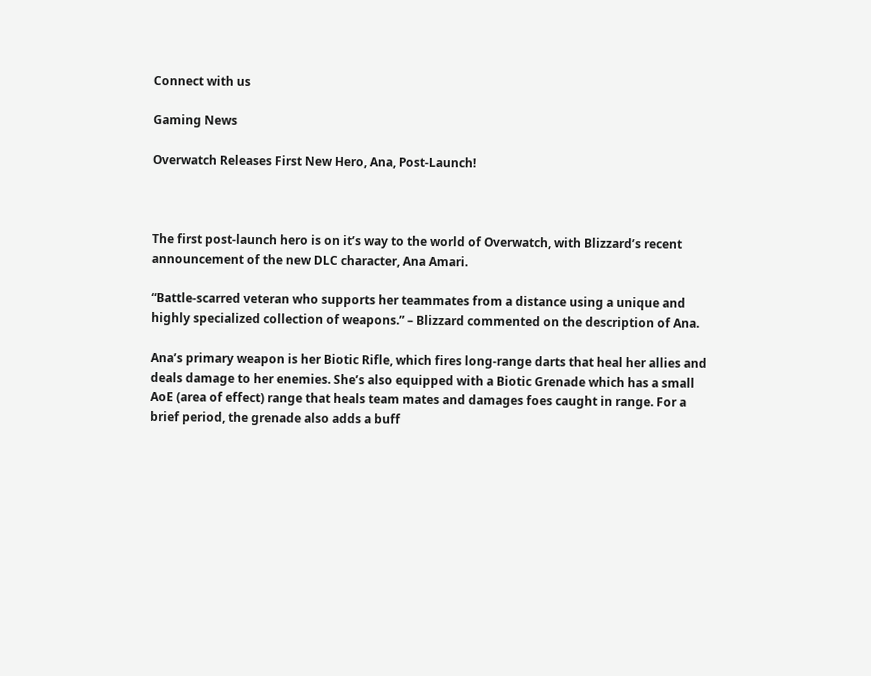Connect with us

Gaming News

Overwatch Releases First New Hero, Ana, Post-Launch!



The first post-launch hero is on it’s way to the world of Overwatch, with Blizzard’s recent announcement of the new DLC character, Ana Amari.

“Battle-scarred veteran who supports her teammates from a distance using a unique and highly specialized collection of weapons.” – Blizzard commented on the description of Ana.

Ana’s primary weapon is her Biotic Rifle, which fires long-range darts that heal her allies and deals damage to her enemies. She’s also equipped with a Biotic Grenade which has a small AoE (area of effect) range that heals team mates and damages foes caught in range. For a brief period, the grenade also adds a buff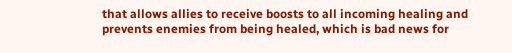that allows allies to receive boosts to all incoming healing and prevents enemies from being healed, which is bad news for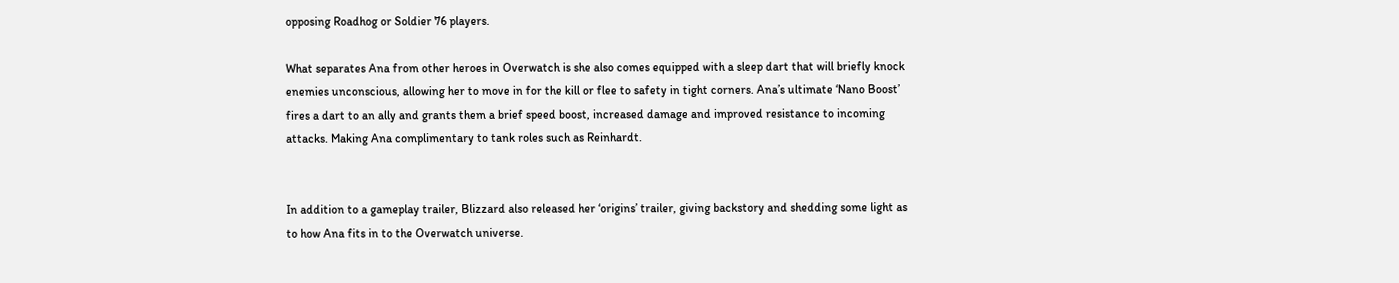opposing Roadhog or Soldier 76 players.

What separates Ana from other heroes in Overwatch is she also comes equipped with a sleep dart that will briefly knock enemies unconscious, allowing her to move in for the kill or flee to safety in tight corners. Ana’s ultimate ‘Nano Boost’ fires a dart to an ally and grants them a brief speed boost, increased damage and improved resistance to incoming attacks. Making Ana complimentary to tank roles such as Reinhardt.


In addition to a gameplay trailer, Blizzard also released her ‘origins’ trailer, giving backstory and shedding some light as to how Ana fits in to the Overwatch universe.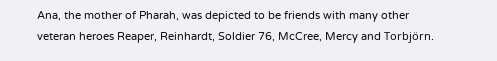Ana, the mother of Pharah, was depicted to be friends with many other veteran heroes Reaper, Reinhardt, Soldier 76, McCree, Mercy and Torbjörn.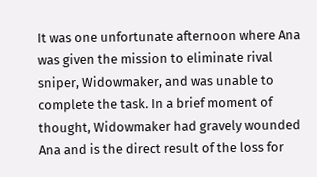It was one unfortunate afternoon where Ana was given the mission to eliminate rival sniper, Widowmaker, and was unable to complete the task. In a brief moment of thought, Widowmaker had gravely wounded Ana and is the direct result of the loss for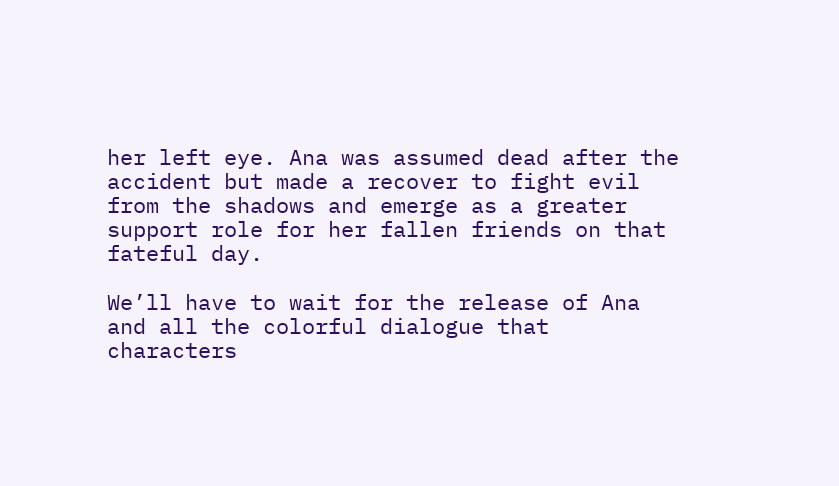her left eye. Ana was assumed dead after the accident but made a recover to fight evil from the shadows and emerge as a greater support role for her fallen friends on that fateful day.

We’ll have to wait for the release of Ana and all the colorful dialogue that characters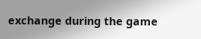exchange during the game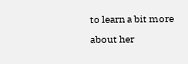to learn a bit more about her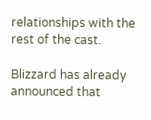relationships with the rest of the cast.

Blizzard has already announced that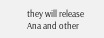they will release Ana and other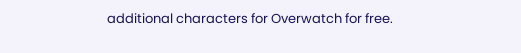additional characters for Overwatch for free.